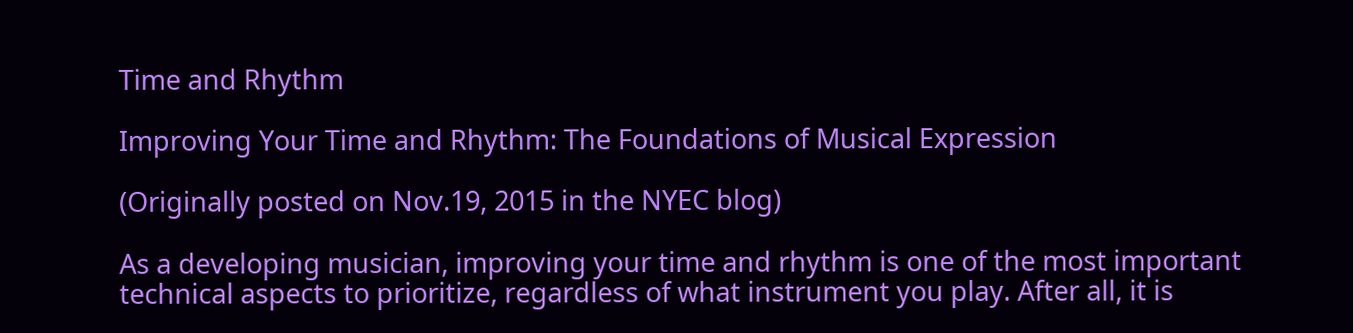Time and Rhythm

Improving Your Time and Rhythm: The Foundations of Musical Expression

(Originally posted on Nov.19, 2015 in the NYEC blog)

As a developing musician, improving your time and rhythm is one of the most important technical aspects to prioritize, regardless of what instrument you play. After all, it is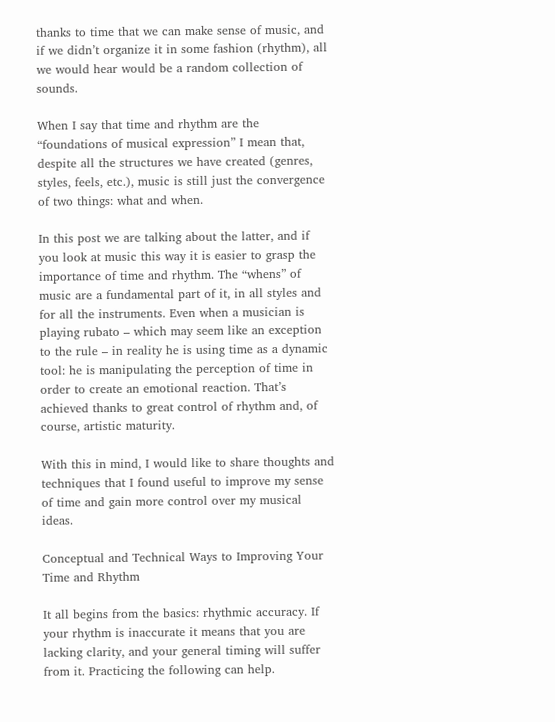thanks to time that we can make sense of music, and if we didn’t organize it in some fashion (rhythm), all we would hear would be a random collection of sounds.

When I say that time and rhythm are the “foundations of musical expression” I mean that, despite all the structures we have created (genres, styles, feels, etc.), music is still just the convergence of two things: what and when.

In this post we are talking about the latter, and if you look at music this way it is easier to grasp the importance of time and rhythm. The “whens” of music are a fundamental part of it, in all styles and for all the instruments. Even when a musician is playing rubato – which may seem like an exception to the rule – in reality he is using time as a dynamic tool: he is manipulating the perception of time in order to create an emotional reaction. That’s achieved thanks to great control of rhythm and, of course, artistic maturity.

With this in mind, I would like to share thoughts and techniques that I found useful to improve my sense of time and gain more control over my musical ideas.

Conceptual and Technical Ways to Improving Your Time and Rhythm

It all begins from the basics: rhythmic accuracy. If your rhythm is inaccurate it means that you are lacking clarity, and your general timing will suffer from it. Practicing the following can help.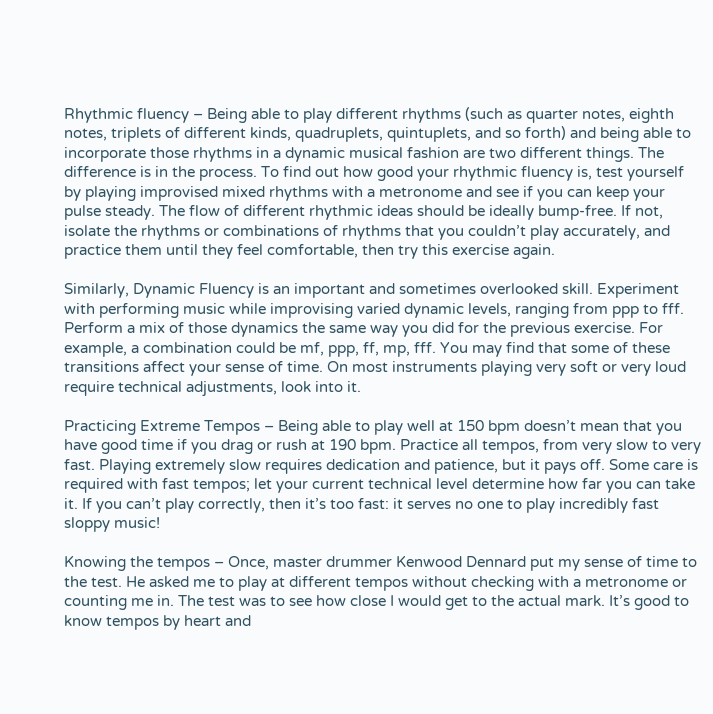Rhythmic fluency – Being able to play different rhythms (such as quarter notes, eighth notes, triplets of different kinds, quadruplets, quintuplets, and so forth) and being able to incorporate those rhythms in a dynamic musical fashion are two different things. The difference is in the process. To find out how good your rhythmic fluency is, test yourself by playing improvised mixed rhythms with a metronome and see if you can keep your pulse steady. The flow of different rhythmic ideas should be ideally bump-free. If not, isolate the rhythms or combinations of rhythms that you couldn’t play accurately, and practice them until they feel comfortable, then try this exercise again.

Similarly, Dynamic Fluency is an important and sometimes overlooked skill. Experiment with performing music while improvising varied dynamic levels, ranging from ppp to fff. Perform a mix of those dynamics the same way you did for the previous exercise. For example, a combination could be mf, ppp, ff, mp, fff. You may find that some of these transitions affect your sense of time. On most instruments playing very soft or very loud require technical adjustments, look into it.

Practicing Extreme Tempos – Being able to play well at 150 bpm doesn’t mean that you have good time if you drag or rush at 190 bpm. Practice all tempos, from very slow to very fast. Playing extremely slow requires dedication and patience, but it pays off. Some care is required with fast tempos; let your current technical level determine how far you can take it. If you can’t play correctly, then it’s too fast: it serves no one to play incredibly fast sloppy music!

Knowing the tempos – Once, master drummer Kenwood Dennard put my sense of time to the test. He asked me to play at different tempos without checking with a metronome or counting me in. The test was to see how close I would get to the actual mark. It’s good to know tempos by heart and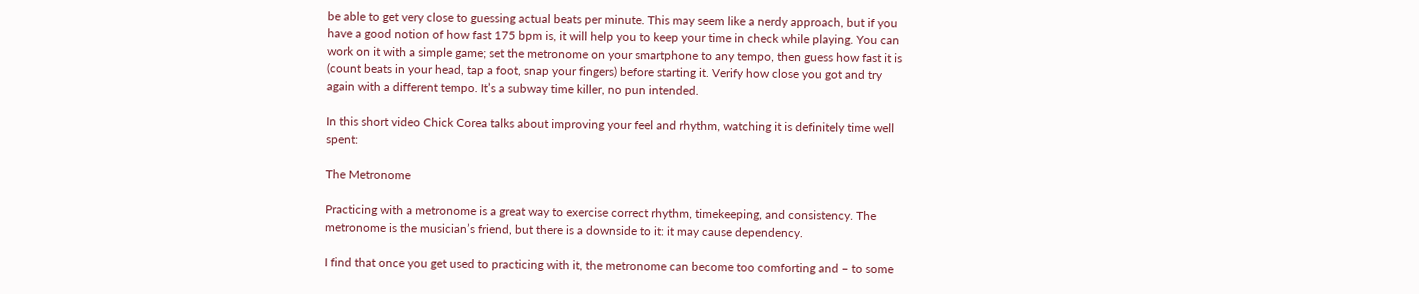be able to get very close to guessing actual beats per minute. This may seem like a nerdy approach, but if you have a good notion of how fast 175 bpm is, it will help you to keep your time in check while playing. You can work on it with a simple game; set the metronome on your smartphone to any tempo, then guess how fast it is (count beats in your head, tap a foot, snap your fingers) before starting it. Verify how close you got and try again with a different tempo. It’s a subway time killer, no pun intended.

In this short video Chick Corea talks about improving your feel and rhythm, watching it is definitely time well spent:

The Metronome

Practicing with a metronome is a great way to exercise correct rhythm, timekeeping, and consistency. The metronome is the musician’s friend, but there is a downside to it: it may cause dependency.

I find that once you get used to practicing with it, the metronome can become too comforting and – to some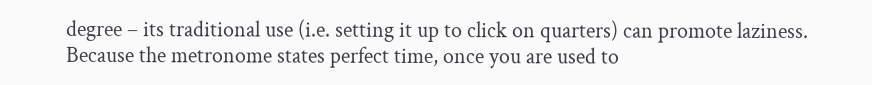degree – its traditional use (i.e. setting it up to click on quarters) can promote laziness. Because the metronome states perfect time, once you are used to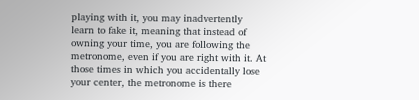playing with it, you may inadvertently learn to fake it, meaning that instead of owning your time, you are following the metronome, even if you are right with it. At those times in which you accidentally lose your center, the metronome is there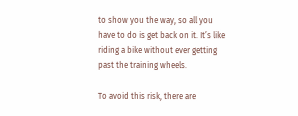to show you the way, so all you have to do is get back on it. It’s like riding a bike without ever getting past the training wheels.

To avoid this risk, there are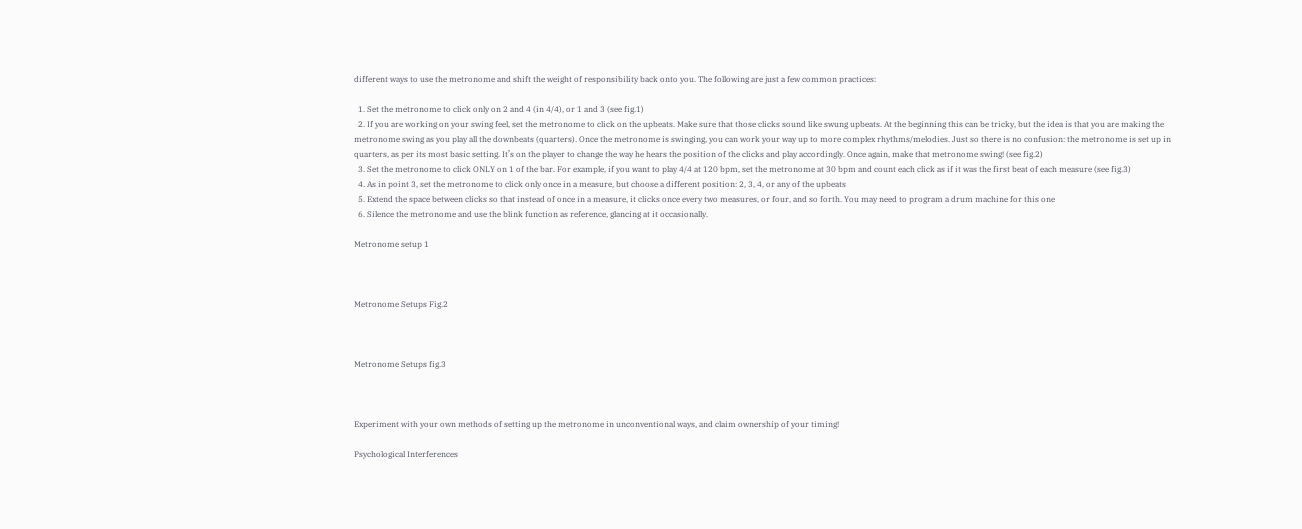different ways to use the metronome and shift the weight of responsibility back onto you. The following are just a few common practices:

  1. Set the metronome to click only on 2 and 4 (in 4/4), or 1 and 3 (see fig.1)
  2. If you are working on your swing feel, set the metronome to click on the upbeats. Make sure that those clicks sound like swung upbeats. At the beginning this can be tricky, but the idea is that you are making the metronome swing as you play all the downbeats (quarters). Once the metronome is swinging, you can work your way up to more complex rhythms/melodies. Just so there is no confusion: the metronome is set up in quarters, as per its most basic setting. It’s on the player to change the way he hears the position of the clicks and play accordingly. Once again, make that metronome swing! (see fig.2)
  3. Set the metronome to click ONLY on 1 of the bar. For example, if you want to play 4/4 at 120 bpm, set the metronome at 30 bpm and count each click as if it was the first beat of each measure (see fig.3)
  4. As in point 3, set the metronome to click only once in a measure, but choose a different position: 2, 3, 4, or any of the upbeats
  5. Extend the space between clicks so that instead of once in a measure, it clicks once every two measures, or four, and so forth. You may need to program a drum machine for this one
  6. Silence the metronome and use the blink function as reference, glancing at it occasionally.

Metronome setup 1



Metronome Setups Fig.2



Metronome Setups fig.3



Experiment with your own methods of setting up the metronome in unconventional ways, and claim ownership of your timing!

Psychological Interferences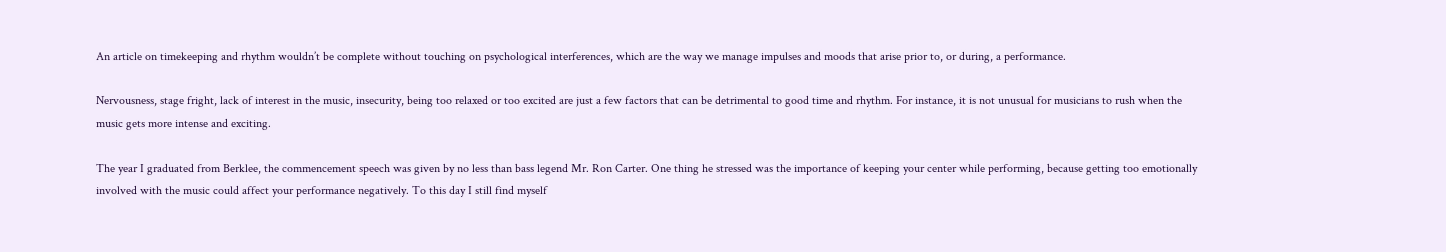An article on timekeeping and rhythm wouldn’t be complete without touching on psychological interferences, which are the way we manage impulses and moods that arise prior to, or during, a performance.

Nervousness, stage fright, lack of interest in the music, insecurity, being too relaxed or too excited are just a few factors that can be detrimental to good time and rhythm. For instance, it is not unusual for musicians to rush when the music gets more intense and exciting.

The year I graduated from Berklee, the commencement speech was given by no less than bass legend Mr. Ron Carter. One thing he stressed was the importance of keeping your center while performing, because getting too emotionally involved with the music could affect your performance negatively. To this day I still find myself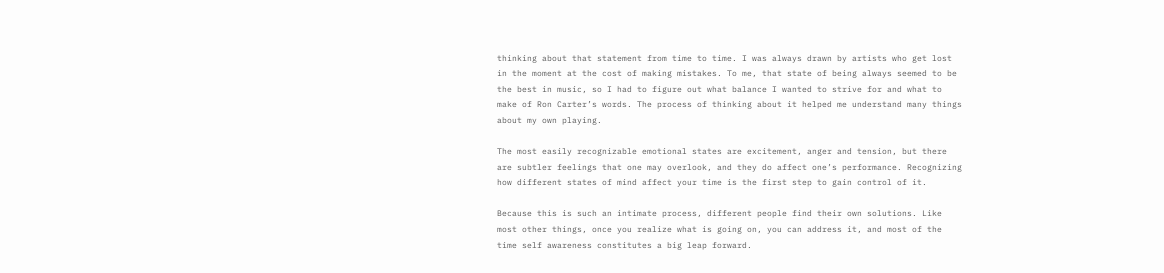thinking about that statement from time to time. I was always drawn by artists who get lost in the moment at the cost of making mistakes. To me, that state of being always seemed to be the best in music, so I had to figure out what balance I wanted to strive for and what to make of Ron Carter’s words. The process of thinking about it helped me understand many things about my own playing.

The most easily recognizable emotional states are excitement, anger and tension, but there are subtler feelings that one may overlook, and they do affect one’s performance. Recognizing how different states of mind affect your time is the first step to gain control of it.

Because this is such an intimate process, different people find their own solutions. Like most other things, once you realize what is going on, you can address it, and most of the time self awareness constitutes a big leap forward.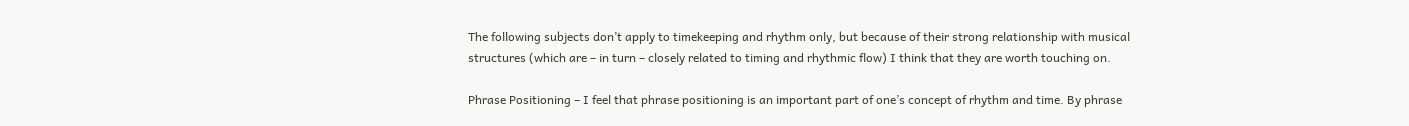The following subjects don’t apply to timekeeping and rhythm only, but because of their strong relationship with musical structures (which are – in turn – closely related to timing and rhythmic flow) I think that they are worth touching on.

Phrase Positioning – I feel that phrase positioning is an important part of one’s concept of rhythm and time. By phrase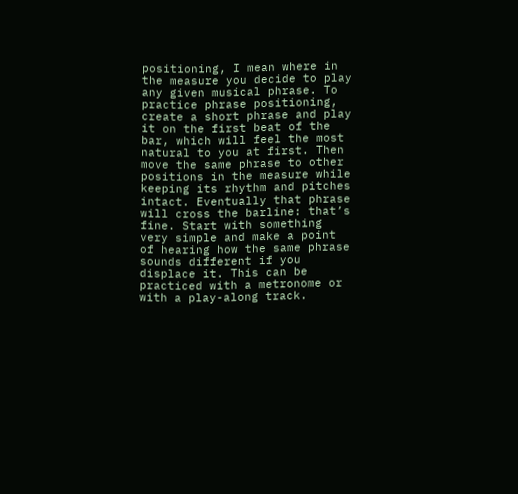positioning, I mean where in the measure you decide to play any given musical phrase. To practice phrase positioning, create a short phrase and play it on the first beat of the bar, which will feel the most natural to you at first. Then move the same phrase to other positions in the measure while keeping its rhythm and pitches intact. Eventually that phrase will cross the barline: that’s fine. Start with something very simple and make a point of hearing how the same phrase sounds different if you displace it. This can be practiced with a metronome or with a play-along track.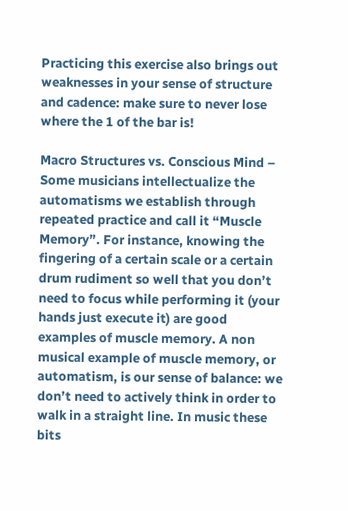Practicing this exercise also brings out weaknesses in your sense of structure and cadence: make sure to never lose where the 1 of the bar is!

Macro Structures vs. Conscious Mind – Some musicians intellectualize the automatisms we establish through repeated practice and call it “Muscle Memory”. For instance, knowing the fingering of a certain scale or a certain drum rudiment so well that you don’t need to focus while performing it (your hands just execute it) are good examples of muscle memory. A non musical example of muscle memory, or automatism, is our sense of balance: we don’t need to actively think in order to walk in a straight line. In music these bits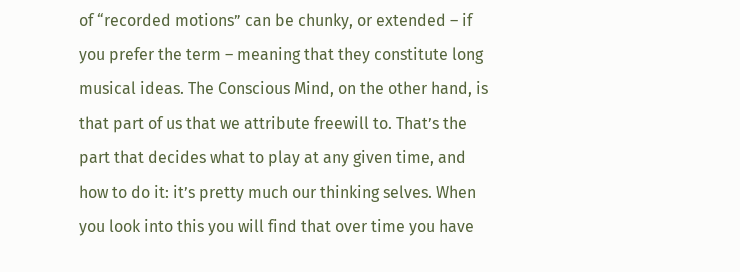of “recorded motions” can be chunky, or extended – if you prefer the term – meaning that they constitute long musical ideas. The Conscious Mind, on the other hand, is that part of us that we attribute freewill to. That’s the part that decides what to play at any given time, and how to do it: it’s pretty much our thinking selves. When you look into this you will find that over time you have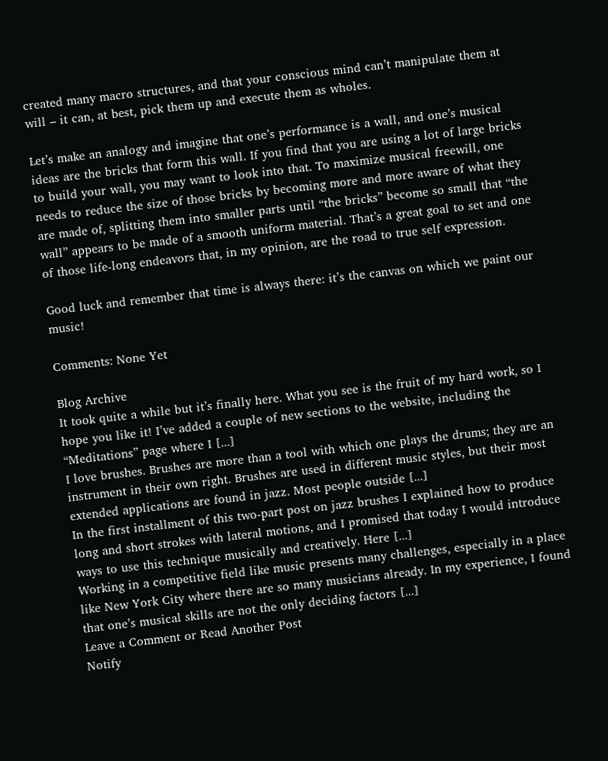created many macro structures, and that your conscious mind can’t manipulate them at will – it can, at best, pick them up and execute them as wholes.

Let’s make an analogy and imagine that one’s performance is a wall, and one’s musical ideas are the bricks that form this wall. If you find that you are using a lot of large bricks to build your wall, you may want to look into that. To maximize musical freewill, one needs to reduce the size of those bricks by becoming more and more aware of what they are made of, splitting them into smaller parts until “the bricks” become so small that “the wall” appears to be made of a smooth uniform material. That’s a great goal to set and one of those life-long endeavors that, in my opinion, are the road to true self expression.

Good luck and remember that time is always there: it’s the canvas on which we paint our music!

Comments: None Yet

Blog Archive
It took quite a while but it’s finally here. What you see is the fruit of my hard work, so I hope you like it! I’ve added a couple of new sections to the website, including the “Meditations” page where I [...]
I love brushes. Brushes are more than a tool with which one plays the drums; they are an instrument in their own right. Brushes are used in different music styles, but their most extended applications are found in jazz. Most people outside [...]
In the first installment of this two-part post on jazz brushes I explained how to produce long and short strokes with lateral motions, and I promised that today I would introduce ways to use this technique musically and creatively. Here [...]
Working in a competitive field like music presents many challenges, especially in a place like New York City where there are so many musicians already. In my experience, I found that one’s musical skills are not the only deciding factors [...]
Leave a Comment or Read Another Post
Notify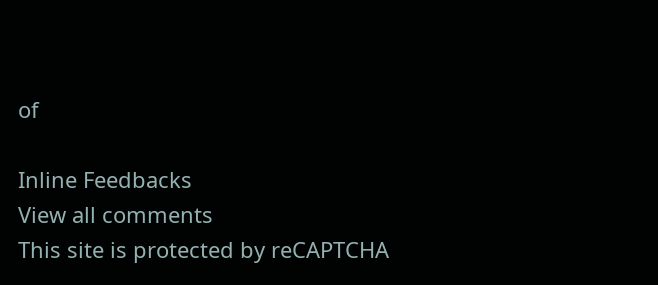of

Inline Feedbacks
View all comments
This site is protected by reCAPTCHA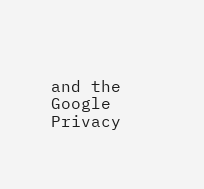and the Google Privacy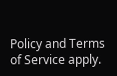Policy and Terms of Service apply.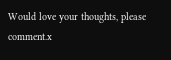Would love your thoughts, please comment.x